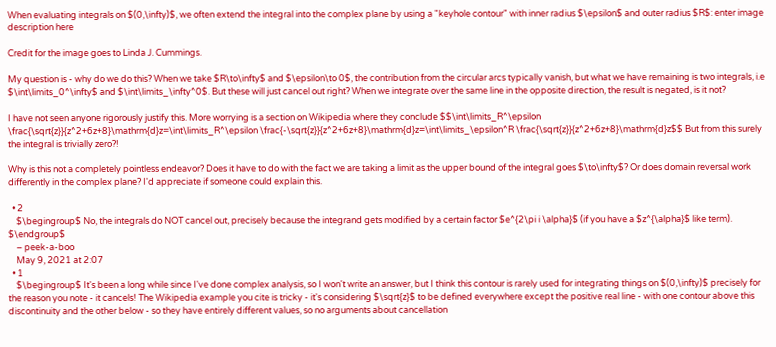When evaluating integrals on $(0,\infty)$, we often extend the integral into the complex plane by using a "keyhole contour" with inner radius $\epsilon$ and outer radius $R$: enter image description here

Credit for the image goes to Linda J. Cummings.

My question is - why do we do this? When we take $R\to\infty$ and $\epsilon\to 0$, the contribution from the circular arcs typically vanish, but what we have remaining is two integrals, i.e $\int\limits_0^\infty$ and $\int\limits_\infty^0$. But these will just cancel out right? When we integrate over the same line in the opposite direction, the result is negated, is it not?

I have not seen anyone rigorously justify this. More worrying is a section on Wikipedia where they conclude $$\int\limits_R^\epsilon \frac{\sqrt{z}}{z^2+6z+8}\mathrm{d}z=\int\limits_R^\epsilon \frac{-\sqrt{z}}{z^2+6z+8}\mathrm{d}z=\int\limits_\epsilon^R \frac{\sqrt{z}}{z^2+6z+8}\mathrm{d}z$$ But from this surely the integral is trivially zero?!

Why is this not a completely pointless endeavor? Does it have to do with the fact we are taking a limit as the upper bound of the integral goes $\to\infty$? Or does domain reversal work differently in the complex plane? I'd appreciate if someone could explain this.

  • 2
    $\begingroup$ No, the integrals do NOT cancel out, precisely because the integrand gets modified by a certain factor $e^{2\pi i \alpha}$ (if you have a $z^{\alpha}$ like term). $\endgroup$
    – peek-a-boo
    May 9, 2021 at 2:07
  • 1
    $\begingroup$ It's been a long while since I've done complex analysis, so I won't write an answer, but I think this contour is rarely used for integrating things on $(0,\infty)$ precisely for the reason you note - it cancels! The Wikipedia example you cite is tricky - it's considering $\sqrt{z}$ to be defined everywhere except the positive real line - with one contour above this discontinuity and the other below - so they have entirely different values, so no arguments about cancellation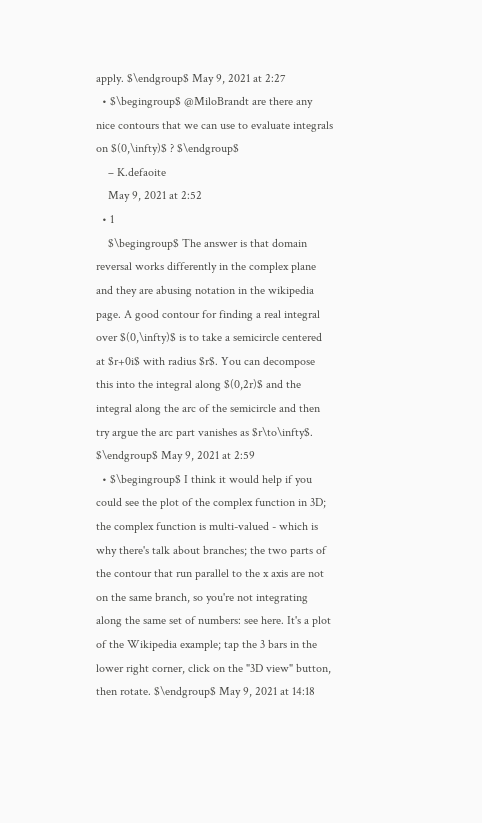apply. $\endgroup$ May 9, 2021 at 2:27
  • $\begingroup$ @MiloBrandt are there any nice contours that we can use to evaluate integrals on $(0,\infty)$ ? $\endgroup$
    – K.defaoite
    May 9, 2021 at 2:52
  • 1
    $\begingroup$ The answer is that domain reversal works differently in the complex plane and they are abusing notation in the wikipedia page. A good contour for finding a real integral over $(0,\infty)$ is to take a semicircle centered at $r+0i$ with radius $r$. You can decompose this into the integral along $(0,2r)$ and the integral along the arc of the semicircle and then try argue the arc part vanishes as $r\to\infty$. $\endgroup$ May 9, 2021 at 2:59
  • $\begingroup$ I think it would help if you could see the plot of the complex function in 3D; the complex function is multi-valued - which is why there's talk about branches; the two parts of the contour that run parallel to the x axis are not on the same branch, so you're not integrating along the same set of numbers: see here. It's a plot of the Wikipedia example; tap the 3 bars in the lower right corner, click on the "3D view" button, then rotate. $\endgroup$ May 9, 2021 at 14:18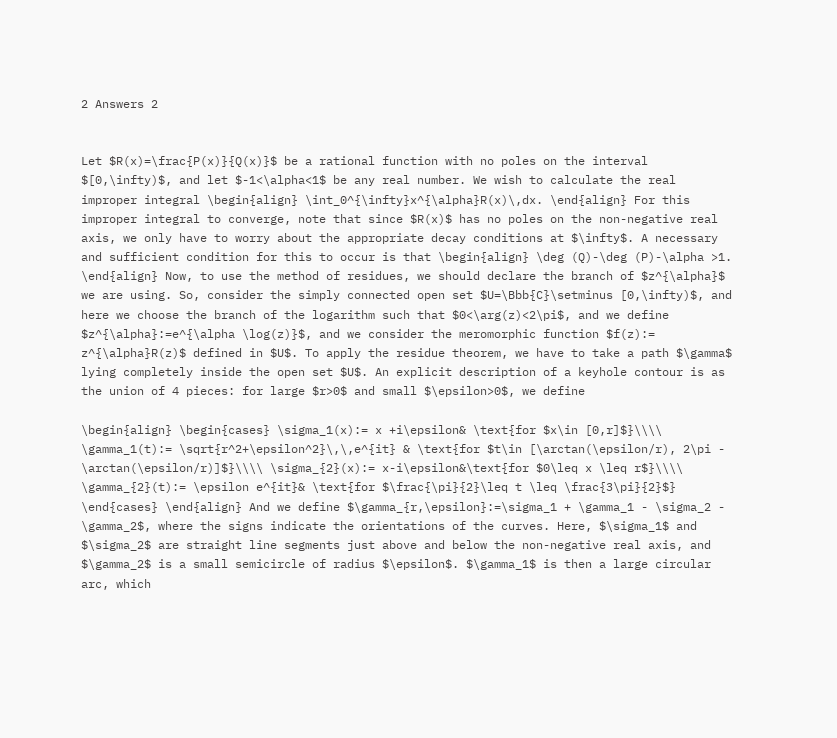2 Answers 2


Let $R(x)=\frac{P(x)}{Q(x)}$ be a rational function with no poles on the interval $[0,\infty)$, and let $-1<\alpha<1$ be any real number. We wish to calculate the real improper integral \begin{align} \int_0^{\infty}x^{\alpha}R(x)\,dx. \end{align} For this improper integral to converge, note that since $R(x)$ has no poles on the non-negative real axis, we only have to worry about the appropriate decay conditions at $\infty$. A necessary and sufficient condition for this to occur is that \begin{align} \deg (Q)-\deg (P)-\alpha >1. \end{align} Now, to use the method of residues, we should declare the branch of $z^{\alpha}$ we are using. So, consider the simply connected open set $U=\Bbb{C}\setminus [0,\infty)$, and here we choose the branch of the logarithm such that $0<\arg(z)<2\pi$, and we define $z^{\alpha}:=e^{\alpha \log(z)}$, and we consider the meromorphic function $f(z):= z^{\alpha}R(z)$ defined in $U$. To apply the residue theorem, we have to take a path $\gamma$ lying completely inside the open set $U$. An explicit description of a keyhole contour is as the union of 4 pieces: for large $r>0$ and small $\epsilon>0$, we define

\begin{align} \begin{cases} \sigma_1(x):= x +i\epsilon& \text{for $x\in [0,r]$}\\\\ \gamma_1(t):= \sqrt{r^2+\epsilon^2}\,\,e^{it} & \text{for $t\in [\arctan(\epsilon/r), 2\pi - \arctan(\epsilon/r)]$}\\\\ \sigma_{2}(x):= x-i\epsilon&\text{for $0\leq x \leq r$}\\\\ \gamma_{2}(t):= \epsilon e^{it}& \text{for $\frac{\pi}{2}\leq t \leq \frac{3\pi}{2}$} \end{cases} \end{align} And we define $\gamma_{r,\epsilon}:=\sigma_1 + \gamma_1 - \sigma_2 - \gamma_2$, where the signs indicate the orientations of the curves. Here, $\sigma_1$ and $\sigma_2$ are straight line segments just above and below the non-negative real axis, and $\gamma_2$ is a small semicircle of radius $\epsilon$. $\gamma_1$ is then a large circular arc, which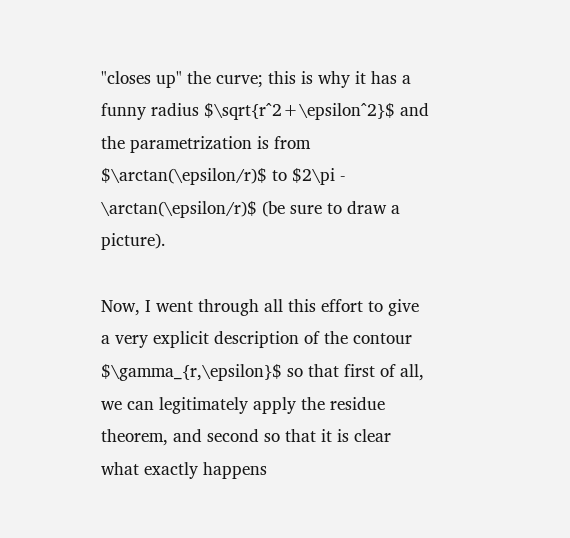"closes up" the curve; this is why it has a funny radius $\sqrt{r^2+\epsilon^2}$ and the parametrization is from $\arctan(\epsilon/r)$ to $2\pi - \arctan(\epsilon/r)$ (be sure to draw a picture).

Now, I went through all this effort to give a very explicit description of the contour $\gamma_{r,\epsilon}$ so that first of all, we can legitimately apply the residue theorem, and second so that it is clear what exactly happens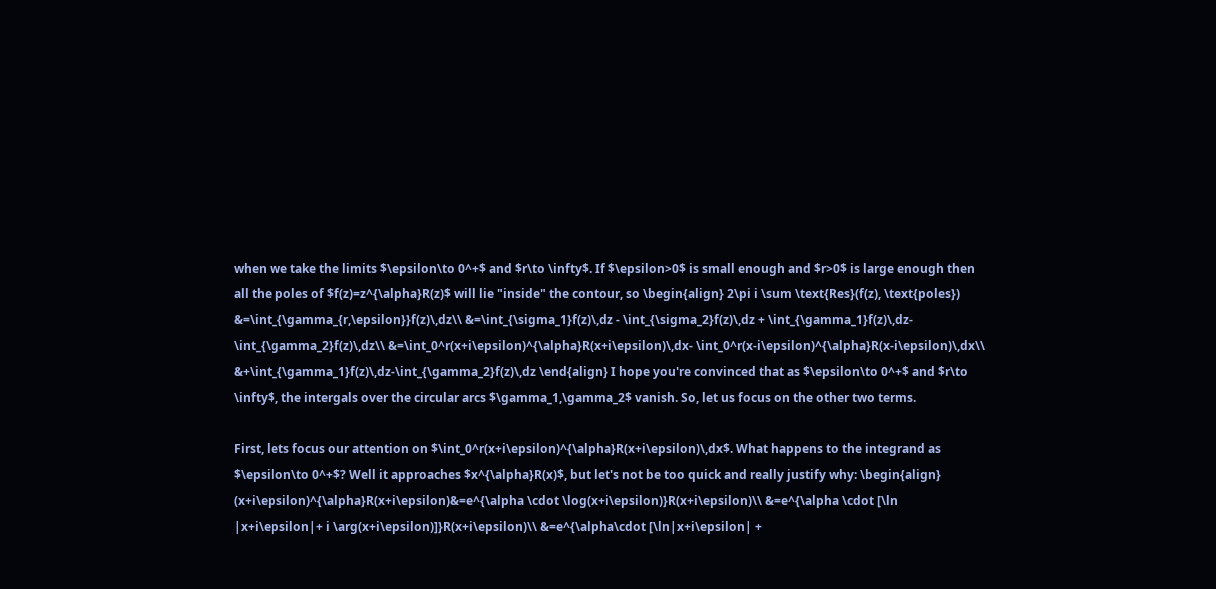when we take the limits $\epsilon\to 0^+$ and $r\to \infty$. If $\epsilon>0$ is small enough and $r>0$ is large enough then all the poles of $f(z)=z^{\alpha}R(z)$ will lie "inside" the contour, so \begin{align} 2\pi i \sum \text{Res}(f(z), \text{poles}) &=\int_{\gamma_{r,\epsilon}}f(z)\,dz\\ &=\int_{\sigma_1}f(z)\,dz - \int_{\sigma_2}f(z)\,dz + \int_{\gamma_1}f(z)\,dz- \int_{\gamma_2}f(z)\,dz\\ &=\int_0^r(x+i\epsilon)^{\alpha}R(x+i\epsilon)\,dx- \int_0^r(x-i\epsilon)^{\alpha}R(x-i\epsilon)\,dx\\ &+\int_{\gamma_1}f(z)\,dz-\int_{\gamma_2}f(z)\,dz \end{align} I hope you're convinced that as $\epsilon\to 0^+$ and $r\to \infty$, the intergals over the circular arcs $\gamma_1,\gamma_2$ vanish. So, let us focus on the other two terms.

First, lets focus our attention on $\int_0^r(x+i\epsilon)^{\alpha}R(x+i\epsilon)\,dx$. What happens to the integrand as $\epsilon\to 0^+$? Well it approaches $x^{\alpha}R(x)$, but let's not be too quick and really justify why: \begin{align} (x+i\epsilon)^{\alpha}R(x+i\epsilon)&=e^{\alpha \cdot \log(x+i\epsilon)}R(x+i\epsilon)\\ &=e^{\alpha \cdot [\ln |x+i\epsilon|+ i \arg(x+i\epsilon)]}R(x+i\epsilon)\\ &=e^{\alpha\cdot [\ln|x+i\epsilon| +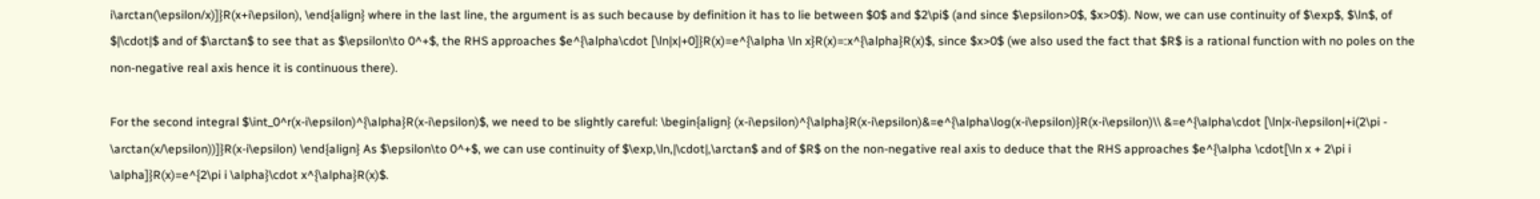i\arctan(\epsilon/x)]}R(x+i\epsilon), \end{align} where in the last line, the argument is as such because by definition it has to lie between $0$ and $2\pi$ (and since $\epsilon>0$, $x>0$). Now, we can use continuity of $\exp$, $\ln$, of $|\cdot|$ and of $\arctan$ to see that as $\epsilon\to 0^+$, the RHS approaches $e^{\alpha\cdot [\ln|x|+0]}R(x)=e^{\alpha \ln x}R(x)=:x^{\alpha}R(x)$, since $x>0$ (we also used the fact that $R$ is a rational function with no poles on the non-negative real axis hence it is continuous there).

For the second integral $\int_0^r(x-i\epsilon)^{\alpha}R(x-i\epsilon)$, we need to be slightly careful: \begin{align} (x-i\epsilon)^{\alpha}R(x-i\epsilon)&=e^{\alpha\log(x-i\epsilon)}R(x-i\epsilon)\\ &=e^{\alpha\cdot [\ln|x-i\epsilon|+i(2\pi - \arctan(x/\epsilon))]}R(x-i\epsilon) \end{align} As $\epsilon\to 0^+$, we can use continuity of $\exp,\ln,|\cdot|,\arctan$ and of $R$ on the non-negative real axis to deduce that the RHS approaches $e^{\alpha \cdot[\ln x + 2\pi i \alpha]}R(x)=e^{2\pi i \alpha}\cdot x^{\alpha}R(x)$.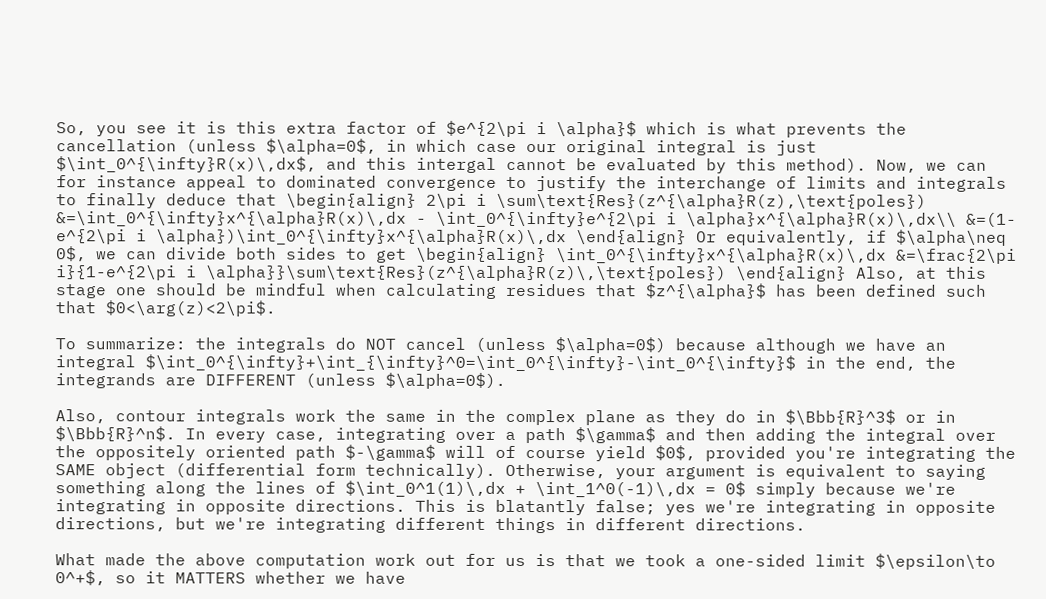So, you see it is this extra factor of $e^{2\pi i \alpha}$ which is what prevents the cancellation (unless $\alpha=0$, in which case our original integral is just $\int_0^{\infty}R(x)\,dx$, and this intergal cannot be evaluated by this method). Now, we can for instance appeal to dominated convergence to justify the interchange of limits and integrals to finally deduce that \begin{align} 2\pi i \sum\text{Res}(z^{\alpha}R(z),\text{poles}) &=\int_0^{\infty}x^{\alpha}R(x)\,dx - \int_0^{\infty}e^{2\pi i \alpha}x^{\alpha}R(x)\,dx\\ &=(1-e^{2\pi i \alpha})\int_0^{\infty}x^{\alpha}R(x)\,dx \end{align} Or equivalently, if $\alpha\neq 0$, we can divide both sides to get \begin{align} \int_0^{\infty}x^{\alpha}R(x)\,dx &=\frac{2\pi i}{1-e^{2\pi i \alpha}}\sum\text{Res}(z^{\alpha}R(z)\,\text{poles}) \end{align} Also, at this stage one should be mindful when calculating residues that $z^{\alpha}$ has been defined such that $0<\arg(z)<2\pi$.

To summarize: the integrals do NOT cancel (unless $\alpha=0$) because although we have an integral $\int_0^{\infty}+\int_{\infty}^0=\int_0^{\infty}-\int_0^{\infty}$ in the end, the integrands are DIFFERENT (unless $\alpha=0$).

Also, contour integrals work the same in the complex plane as they do in $\Bbb{R}^3$ or in $\Bbb{R}^n$. In every case, integrating over a path $\gamma$ and then adding the integral over the oppositely oriented path $-\gamma$ will of course yield $0$, provided you're integrating the SAME object (differential form technically). Otherwise, your argument is equivalent to saying something along the lines of $\int_0^1(1)\,dx + \int_1^0(-1)\,dx = 0$ simply because we're integrating in opposite directions. This is blatantly false; yes we're integrating in opposite directions, but we're integrating different things in different directions.

What made the above computation work out for us is that we took a one-sided limit $\epsilon\to 0^+$, so it MATTERS whether we have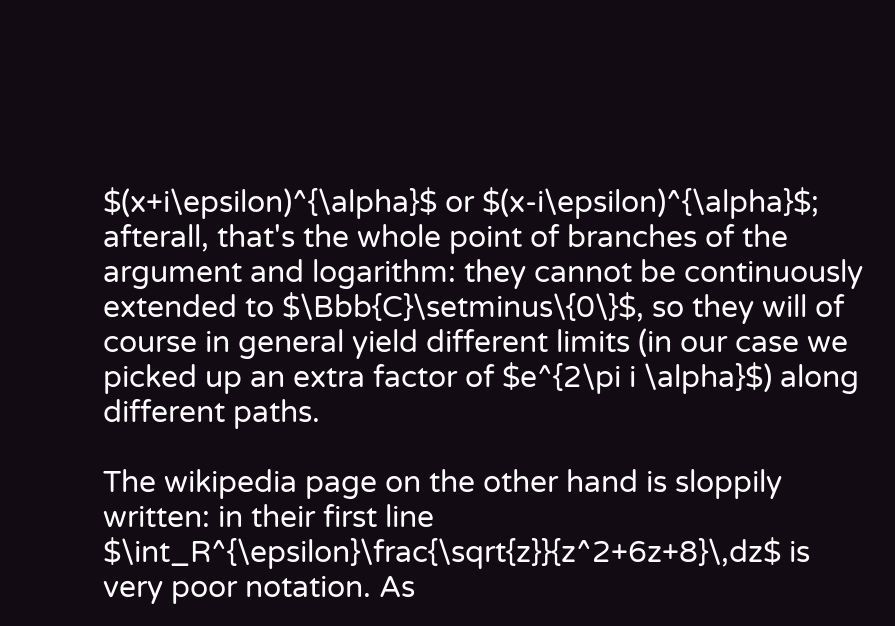$(x+i\epsilon)^{\alpha}$ or $(x-i\epsilon)^{\alpha}$; afterall, that's the whole point of branches of the argument and logarithm: they cannot be continuously extended to $\Bbb{C}\setminus\{0\}$, so they will of course in general yield different limits (in our case we picked up an extra factor of $e^{2\pi i \alpha}$) along different paths.

The wikipedia page on the other hand is sloppily written: in their first line $\int_R^{\epsilon}\frac{\sqrt{z}}{z^2+6z+8}\,dz$ is very poor notation. As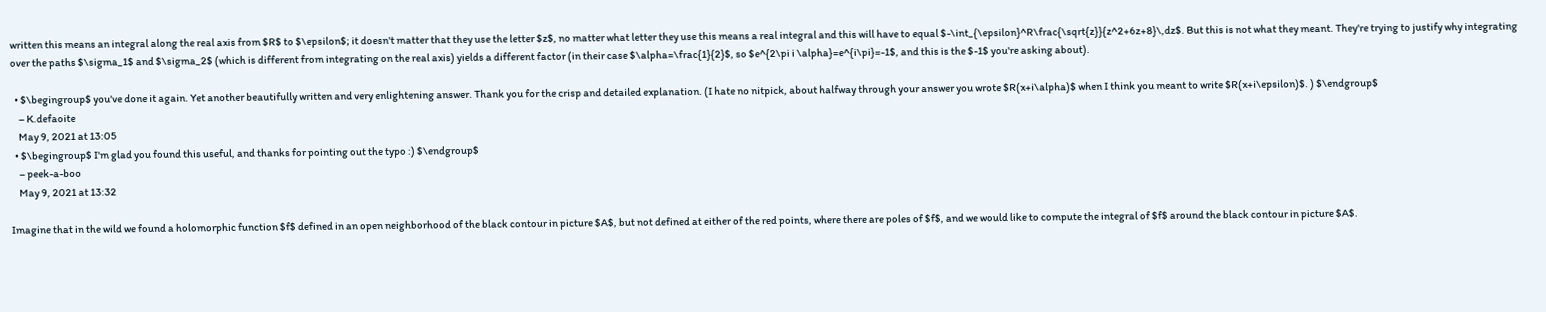written this means an integral along the real axis from $R$ to $\epsilon$; it doesn't matter that they use the letter $z$, no matter what letter they use this means a real integral and this will have to equal $-\int_{\epsilon}^R\frac{\sqrt{z}}{z^2+6z+8}\,dz$. But this is not what they meant. They're trying to justify why integrating over the paths $\sigma_1$ and $\sigma_2$ (which is different from integrating on the real axis) yields a different factor (in their case $\alpha=\frac{1}{2}$, so $e^{2\pi i \alpha}=e^{i\pi}=-1$, and this is the $-1$ you're asking about).

  • $\begingroup$ you've done it again. Yet another beautifully written and very enlightening answer. Thank you for the crisp and detailed explanation. (I hate no nitpick, about halfway through your answer you wrote $R(x+i\alpha)$ when I think you meant to write $R(x+i\epsilon)$. ) $\endgroup$
    – K.defaoite
    May 9, 2021 at 13:05
  • $\begingroup$ I'm glad you found this useful, and thanks for pointing out the typo :) $\endgroup$
    – peek-a-boo
    May 9, 2021 at 13:32

Imagine that in the wild we found a holomorphic function $f$ defined in an open neighborhood of the black contour in picture $A$, but not defined at either of the red points, where there are poles of $f$, and we would like to compute the integral of $f$ around the black contour in picture $A$.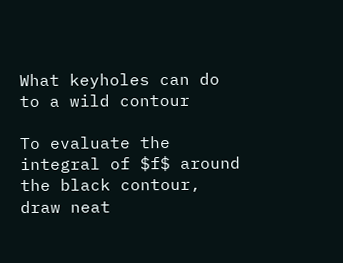What keyholes can do to a wild contour

To evaluate the integral of $f$ around the black contour, draw neat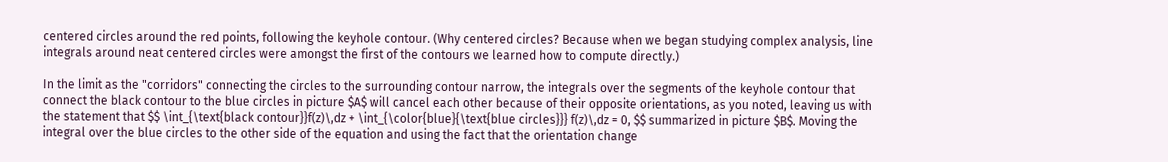centered circles around the red points, following the keyhole contour. (Why centered circles? Because when we began studying complex analysis, line integrals around neat centered circles were amongst the first of the contours we learned how to compute directly.)

In the limit as the "corridors" connecting the circles to the surrounding contour narrow, the integrals over the segments of the keyhole contour that connect the black contour to the blue circles in picture $A$ will cancel each other because of their opposite orientations, as you noted, leaving us with the statement that $$ \int_{\text{black contour}}f(z)\,dz + \int_{\color{blue}{\text{blue circles}}} f(z)\,dz = 0, $$ summarized in picture $B$. Moving the integral over the blue circles to the other side of the equation and using the fact that the orientation change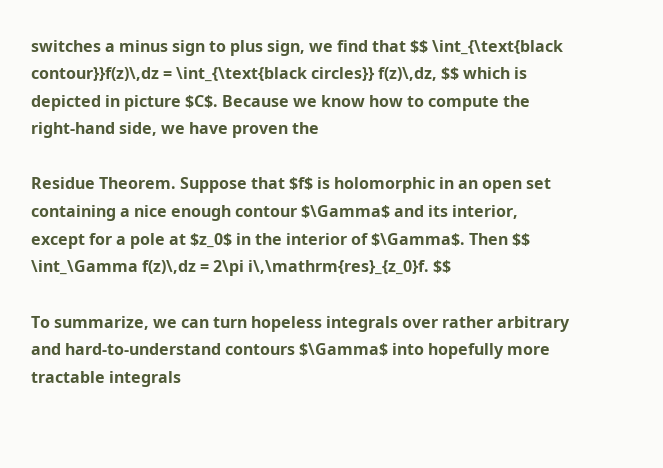switches a minus sign to plus sign, we find that $$ \int_{\text{black contour}}f(z)\,dz = \int_{\text{black circles}} f(z)\,dz, $$ which is depicted in picture $C$. Because we know how to compute the right-hand side, we have proven the

Residue Theorem. Suppose that $f$ is holomorphic in an open set containing a nice enough contour $\Gamma$ and its interior, except for a pole at $z_0$ in the interior of $\Gamma$. Then $$ \int_\Gamma f(z)\,dz = 2\pi i\,\mathrm{res}_{z_0}f. $$

To summarize, we can turn hopeless integrals over rather arbitrary and hard-to-understand contours $\Gamma$ into hopefully more tractable integrals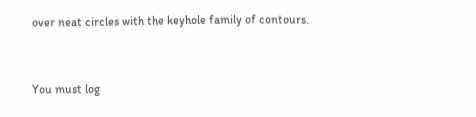over neat circles with the keyhole family of contours.


You must log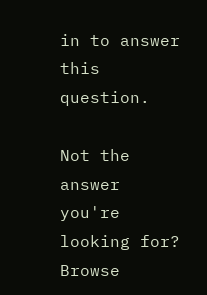in to answer this question.

Not the answer you're looking for? Browse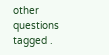other questions tagged .